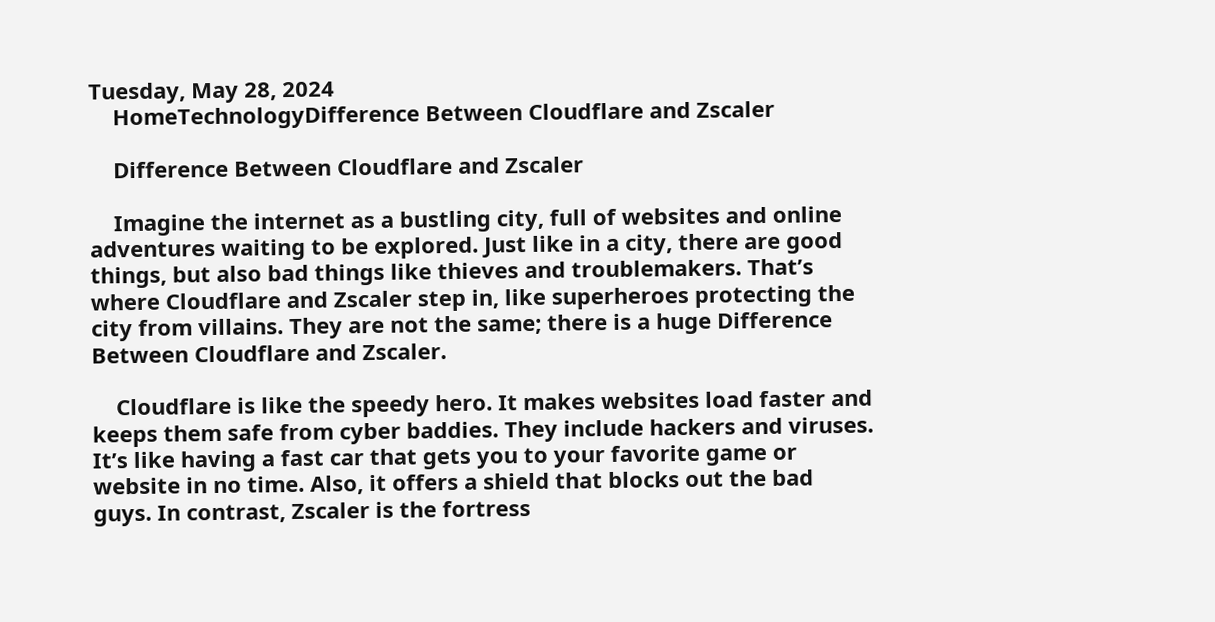Tuesday, May 28, 2024
    HomeTechnologyDifference Between Cloudflare and Zscaler

    Difference Between Cloudflare and Zscaler

    Imagine the internet as a bustling city, full of websites and online adventures waiting to be explored. Just like in a city, there are good things, but also bad things like thieves and troublemakers. That’s where Cloudflare and Zscaler step in, like superheroes protecting the city from villains. They are not the same; there is a huge Difference Between Cloudflare and Zscaler.

    Cloudflare is like the speedy hero. It makes websites load faster and keeps them safe from cyber baddies. They include hackers and viruses. It’s like having a fast car that gets you to your favorite game or website in no time. Also, it offers a shield that blocks out the bad guys. In contrast, Zscaler is the fortress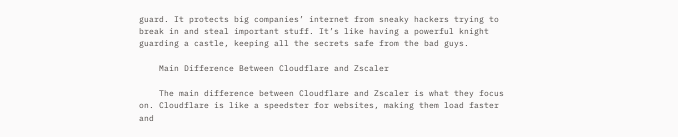guard. It protects big companies’ internet from sneaky hackers trying to break in and steal important stuff. It’s like having a powerful knight guarding a castle, keeping all the secrets safe from the bad guys.

    Main Difference Between Cloudflare and Zscaler

    The main difference between Cloudflare and Zscaler is what they focus on. Cloudflare is like a speedster for websites, making them load faster and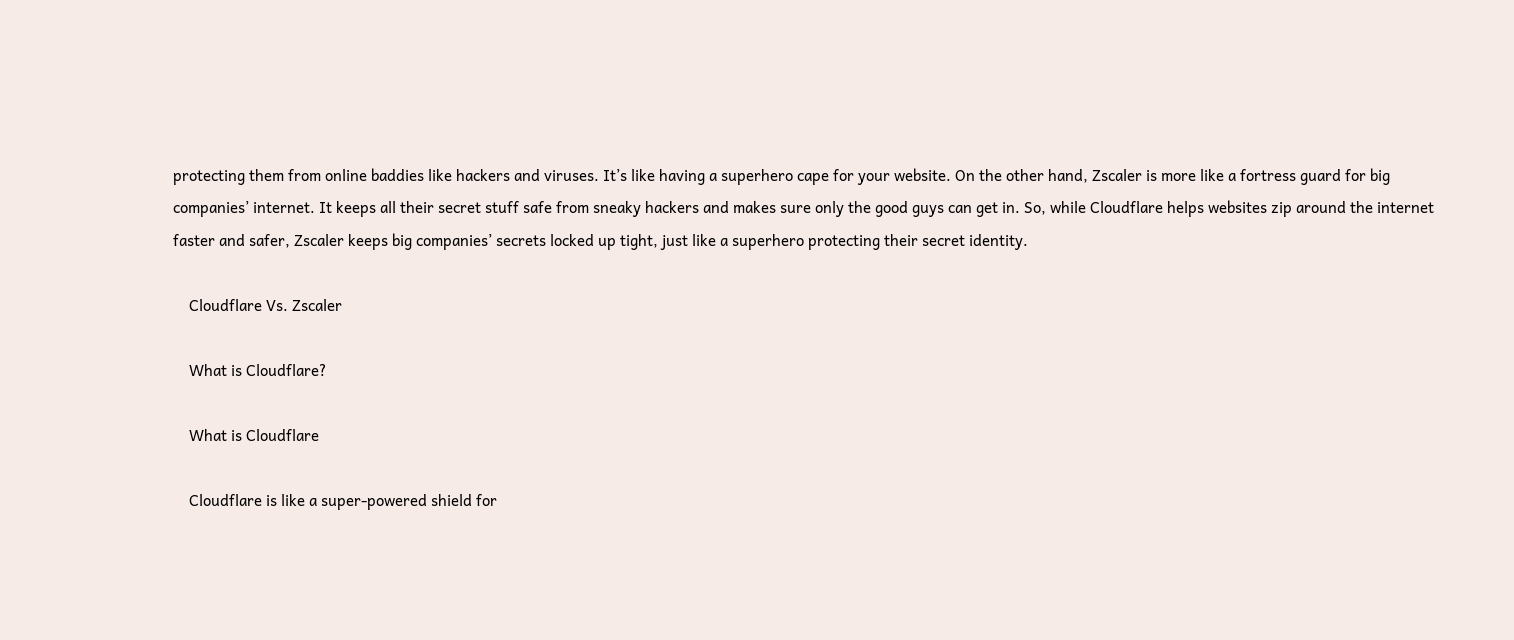protecting them from online baddies like hackers and viruses. It’s like having a superhero cape for your website. On the other hand, Zscaler is more like a fortress guard for big companies’ internet. It keeps all their secret stuff safe from sneaky hackers and makes sure only the good guys can get in. So, while Cloudflare helps websites zip around the internet faster and safer, Zscaler keeps big companies’ secrets locked up tight, just like a superhero protecting their secret identity.

    Cloudflare Vs. Zscaler

    What is Cloudflare?

    What is Cloudflare

    Cloudflare is like a super-powered shield for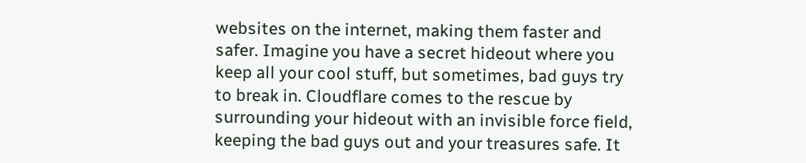websites on the internet, making them faster and safer. Imagine you have a secret hideout where you keep all your cool stuff, but sometimes, bad guys try to break in. Cloudflare comes to the rescue by surrounding your hideout with an invisible force field, keeping the bad guys out and your treasures safe. It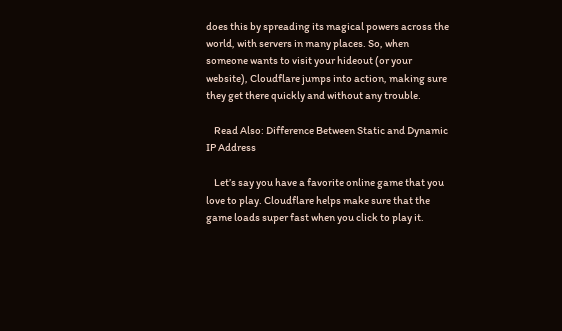does this by spreading its magical powers across the world, with servers in many places. So, when someone wants to visit your hideout (or your website), Cloudflare jumps into action, making sure they get there quickly and without any trouble.

    Read Also: Difference Between Static and Dynamic IP Address

    Let’s say you have a favorite online game that you love to play. Cloudflare helps make sure that the game loads super fast when you click to play it.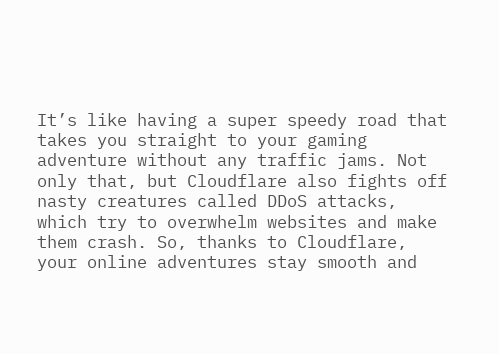It’s like having a super speedy road that takes you straight to your gaming adventure without any traffic jams. Not only that, but Cloudflare also fights off nasty creatures called DDoS attacks, which try to overwhelm websites and make them crash. So, thanks to Cloudflare, your online adventures stay smooth and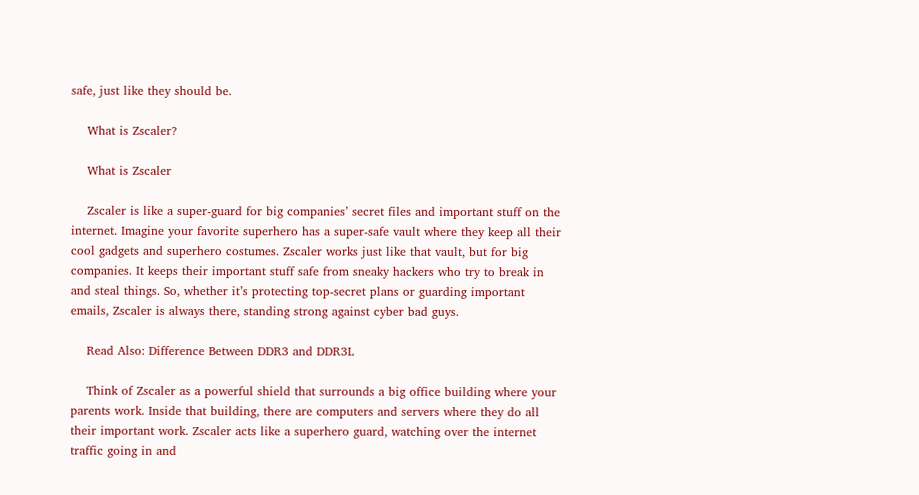safe, just like they should be.

    What is Zscaler?

    What is Zscaler

    Zscaler is like a super-guard for big companies’ secret files and important stuff on the internet. Imagine your favorite superhero has a super-safe vault where they keep all their cool gadgets and superhero costumes. Zscaler works just like that vault, but for big companies. It keeps their important stuff safe from sneaky hackers who try to break in and steal things. So, whether it’s protecting top-secret plans or guarding important emails, Zscaler is always there, standing strong against cyber bad guys.

    Read Also: Difference Between DDR3 and DDR3L

    Think of Zscaler as a powerful shield that surrounds a big office building where your parents work. Inside that building, there are computers and servers where they do all their important work. Zscaler acts like a superhero guard, watching over the internet traffic going in and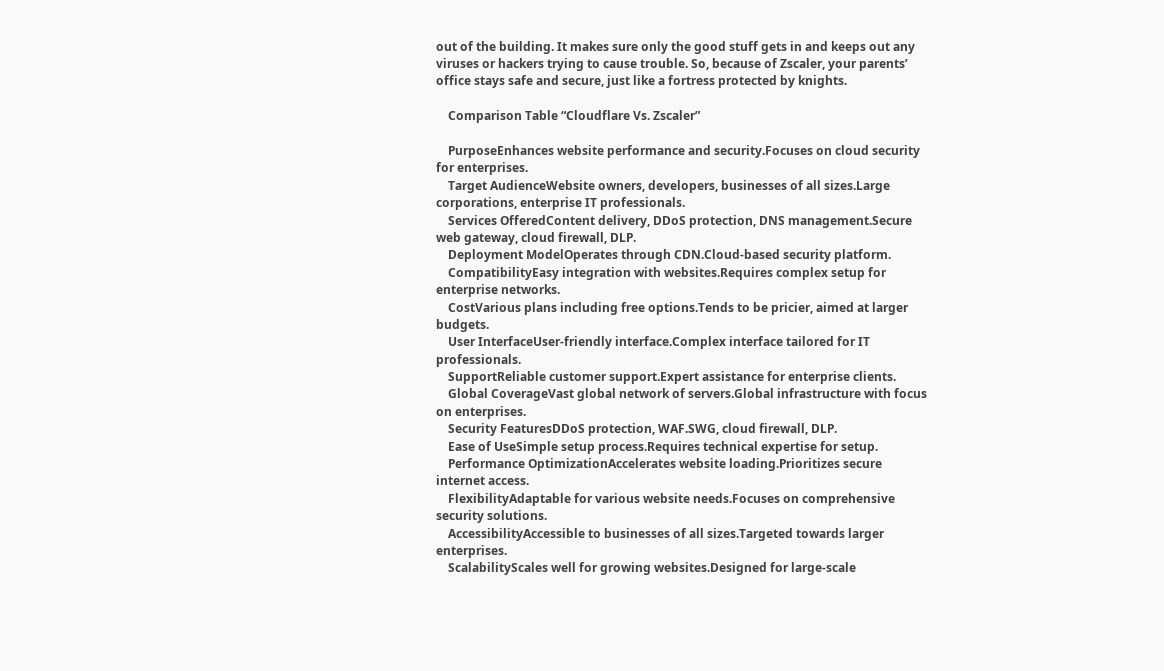out of the building. It makes sure only the good stuff gets in and keeps out any viruses or hackers trying to cause trouble. So, because of Zscaler, your parents’ office stays safe and secure, just like a fortress protected by knights.

    Comparison Table “Cloudflare Vs. Zscaler”

    PurposeEnhances website performance and security.Focuses on cloud security for enterprises.
    Target AudienceWebsite owners, developers, businesses of all sizes.Large corporations, enterprise IT professionals.
    Services OfferedContent delivery, DDoS protection, DNS management.Secure web gateway, cloud firewall, DLP.
    Deployment ModelOperates through CDN.Cloud-based security platform.
    CompatibilityEasy integration with websites.Requires complex setup for enterprise networks.
    CostVarious plans including free options.Tends to be pricier, aimed at larger budgets.
    User InterfaceUser-friendly interface.Complex interface tailored for IT professionals.
    SupportReliable customer support.Expert assistance for enterprise clients.
    Global CoverageVast global network of servers.Global infrastructure with focus on enterprises.
    Security FeaturesDDoS protection, WAF.SWG, cloud firewall, DLP.
    Ease of UseSimple setup process.Requires technical expertise for setup.
    Performance OptimizationAccelerates website loading.Prioritizes secure internet access.
    FlexibilityAdaptable for various website needs.Focuses on comprehensive security solutions.
    AccessibilityAccessible to businesses of all sizes.Targeted towards larger enterprises.
    ScalabilityScales well for growing websites.Designed for large-scale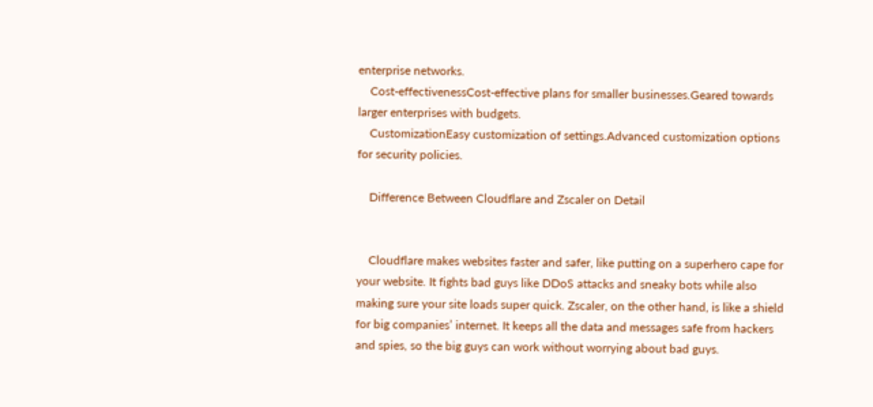enterprise networks.
    Cost-effectivenessCost-effective plans for smaller businesses.Geared towards larger enterprises with budgets.
    CustomizationEasy customization of settings.Advanced customization options for security policies.

    Difference Between Cloudflare and Zscaler on Detail


    Cloudflare makes websites faster and safer, like putting on a superhero cape for your website. It fights bad guys like DDoS attacks and sneaky bots while also making sure your site loads super quick. Zscaler, on the other hand, is like a shield for big companies’ internet. It keeps all the data and messages safe from hackers and spies, so the big guys can work without worrying about bad guys.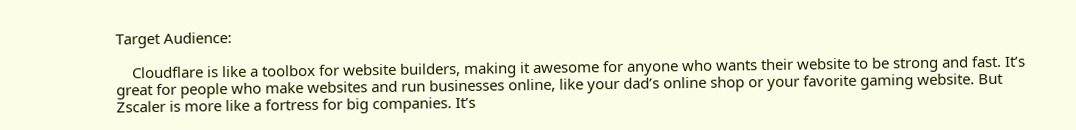Target Audience:

    Cloudflare is like a toolbox for website builders, making it awesome for anyone who wants their website to be strong and fast. It’s great for people who make websites and run businesses online, like your dad’s online shop or your favorite gaming website. But Zscaler is more like a fortress for big companies. It’s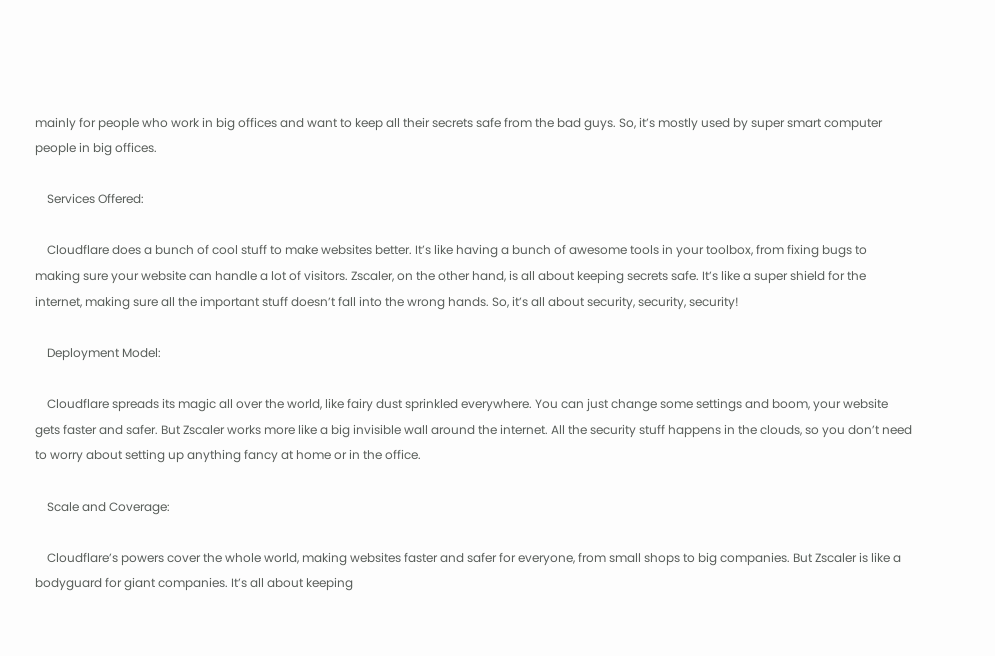mainly for people who work in big offices and want to keep all their secrets safe from the bad guys. So, it’s mostly used by super smart computer people in big offices.

    Services Offered:

    Cloudflare does a bunch of cool stuff to make websites better. It’s like having a bunch of awesome tools in your toolbox, from fixing bugs to making sure your website can handle a lot of visitors. Zscaler, on the other hand, is all about keeping secrets safe. It’s like a super shield for the internet, making sure all the important stuff doesn’t fall into the wrong hands. So, it’s all about security, security, security!

    Deployment Model:

    Cloudflare spreads its magic all over the world, like fairy dust sprinkled everywhere. You can just change some settings and boom, your website gets faster and safer. But Zscaler works more like a big invisible wall around the internet. All the security stuff happens in the clouds, so you don’t need to worry about setting up anything fancy at home or in the office.

    Scale and Coverage:

    Cloudflare’s powers cover the whole world, making websites faster and safer for everyone, from small shops to big companies. But Zscaler is like a bodyguard for giant companies. It’s all about keeping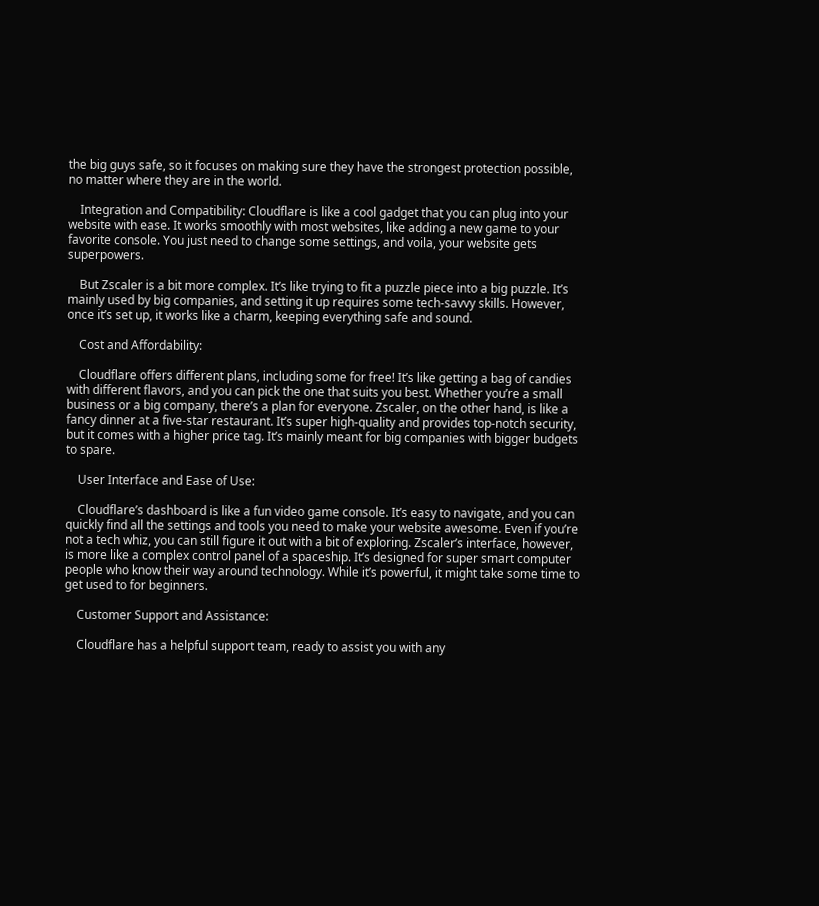the big guys safe, so it focuses on making sure they have the strongest protection possible, no matter where they are in the world.

    Integration and Compatibility: Cloudflare is like a cool gadget that you can plug into your website with ease. It works smoothly with most websites, like adding a new game to your favorite console. You just need to change some settings, and voila, your website gets superpowers.

    But Zscaler is a bit more complex. It’s like trying to fit a puzzle piece into a big puzzle. It’s mainly used by big companies, and setting it up requires some tech-savvy skills. However, once it’s set up, it works like a charm, keeping everything safe and sound.

    Cost and Affordability:

    Cloudflare offers different plans, including some for free! It’s like getting a bag of candies with different flavors, and you can pick the one that suits you best. Whether you’re a small business or a big company, there’s a plan for everyone. Zscaler, on the other hand, is like a fancy dinner at a five-star restaurant. It’s super high-quality and provides top-notch security, but it comes with a higher price tag. It’s mainly meant for big companies with bigger budgets to spare.

    User Interface and Ease of Use:

    Cloudflare’s dashboard is like a fun video game console. It’s easy to navigate, and you can quickly find all the settings and tools you need to make your website awesome. Even if you’re not a tech whiz, you can still figure it out with a bit of exploring. Zscaler’s interface, however, is more like a complex control panel of a spaceship. It’s designed for super smart computer people who know their way around technology. While it’s powerful, it might take some time to get used to for beginners.

    Customer Support and Assistance:

    Cloudflare has a helpful support team, ready to assist you with any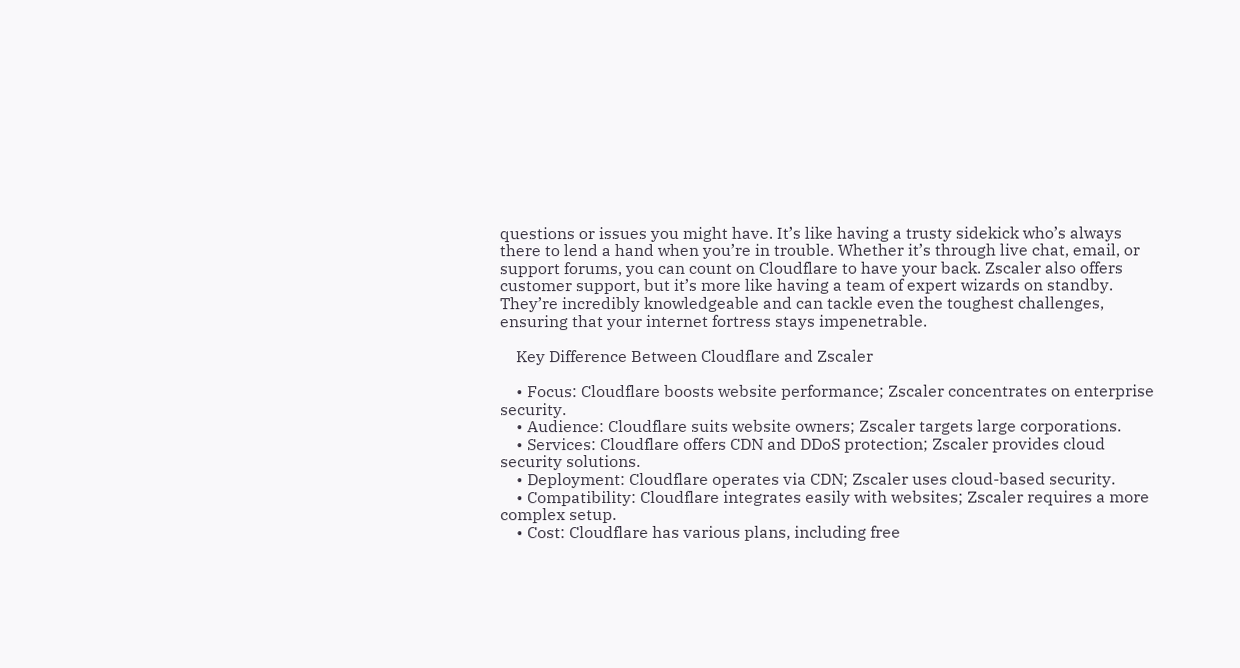questions or issues you might have. It’s like having a trusty sidekick who’s always there to lend a hand when you’re in trouble. Whether it’s through live chat, email, or support forums, you can count on Cloudflare to have your back. Zscaler also offers customer support, but it’s more like having a team of expert wizards on standby. They’re incredibly knowledgeable and can tackle even the toughest challenges, ensuring that your internet fortress stays impenetrable.

    Key Difference Between Cloudflare and Zscaler

    • Focus: Cloudflare boosts website performance; Zscaler concentrates on enterprise security.
    • Audience: Cloudflare suits website owners; Zscaler targets large corporations.
    • Services: Cloudflare offers CDN and DDoS protection; Zscaler provides cloud security solutions.
    • Deployment: Cloudflare operates via CDN; Zscaler uses cloud-based security.
    • Compatibility: Cloudflare integrates easily with websites; Zscaler requires a more complex setup.
    • Cost: Cloudflare has various plans, including free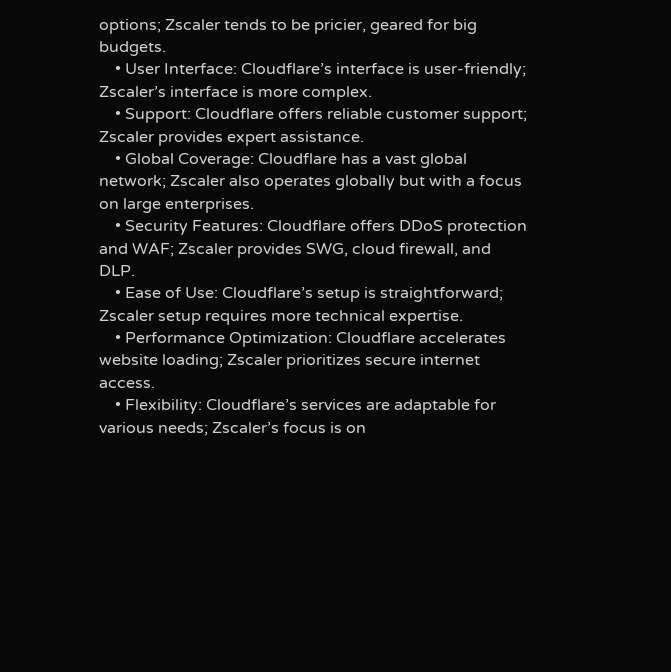options; Zscaler tends to be pricier, geared for big budgets.
    • User Interface: Cloudflare’s interface is user-friendly; Zscaler’s interface is more complex.
    • Support: Cloudflare offers reliable customer support; Zscaler provides expert assistance.
    • Global Coverage: Cloudflare has a vast global network; Zscaler also operates globally but with a focus on large enterprises.
    • Security Features: Cloudflare offers DDoS protection and WAF; Zscaler provides SWG, cloud firewall, and DLP.
    • Ease of Use: Cloudflare’s setup is straightforward; Zscaler setup requires more technical expertise.
    • Performance Optimization: Cloudflare accelerates website loading; Zscaler prioritizes secure internet access.
    • Flexibility: Cloudflare’s services are adaptable for various needs; Zscaler’s focus is on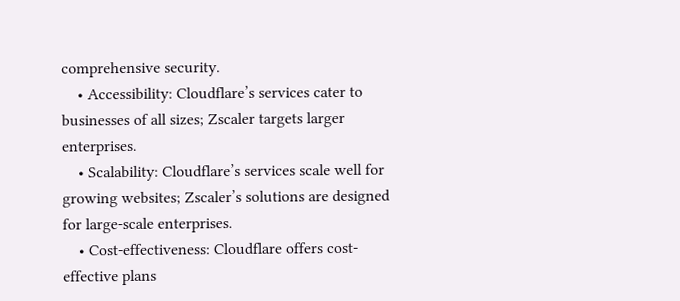comprehensive security.
    • Accessibility: Cloudflare’s services cater to businesses of all sizes; Zscaler targets larger enterprises.
    • Scalability: Cloudflare’s services scale well for growing websites; Zscaler’s solutions are designed for large-scale enterprises.
    • Cost-effectiveness: Cloudflare offers cost-effective plans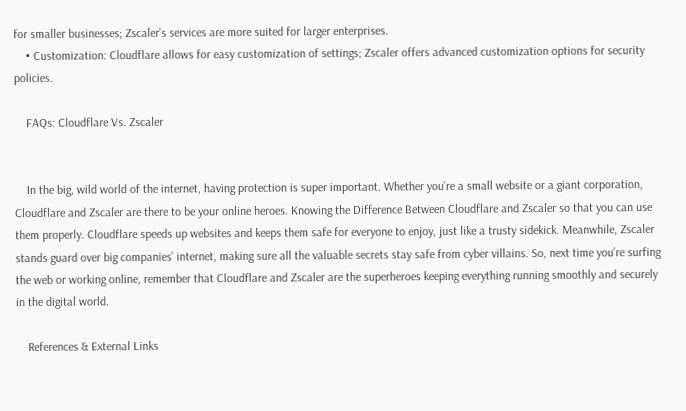for smaller businesses; Zscaler’s services are more suited for larger enterprises.
    • Customization: Cloudflare allows for easy customization of settings; Zscaler offers advanced customization options for security policies.

    FAQs: Cloudflare Vs. Zscaler


    In the big, wild world of the internet, having protection is super important. Whether you’re a small website or a giant corporation, Cloudflare and Zscaler are there to be your online heroes. Knowing the Difference Between Cloudflare and Zscaler so that you can use them properly. Cloudflare speeds up websites and keeps them safe for everyone to enjoy, just like a trusty sidekick. Meanwhile, Zscaler stands guard over big companies’ internet, making sure all the valuable secrets stay safe from cyber villains. So, next time you’re surfing the web or working online, remember that Cloudflare and Zscaler are the superheroes keeping everything running smoothly and securely in the digital world.

    References & External Links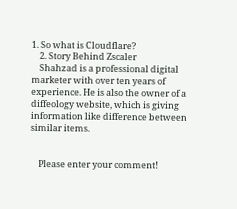1. So what is Cloudflare?
    2. Story Behind Zscaler
    Shahzad is a professional digital marketer with over ten years of experience. He is also the owner of a diffeology website, which is giving information like difference between similar items.


    Please enter your comment!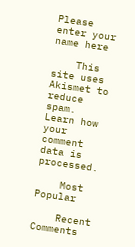Please enter your name here

    This site uses Akismet to reduce spam. Learn how your comment data is processed.

    Most Popular

    Recent Comments